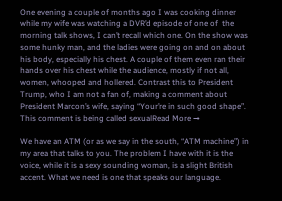One evening a couple of months ago I was cooking dinner while my wife was watching a DVR’d episode of one of  the morning talk shows, I can’t recall which one. On the show was some hunky man, and the ladies were going on and on about his body, especially his chest. A couple of them even ran their hands over his chest while the audience, mostly if not all, women, whooped and hollered. Contrast this to President Trump, who I am not a fan of, making a comment about President Marcon’s wife, saying “Your’re in such good shape”. This comment is being called sexualRead More →

We have an ATM (or as we say in the south, “ATM machine”) in my area that talks to you. The problem I have with it is the voice, while it is a sexy sounding woman, is a slight British accent. What we need is one that speaks our language.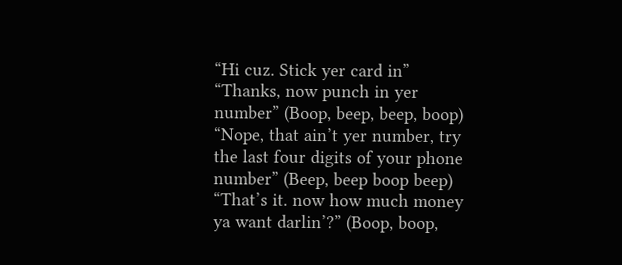“Hi cuz. Stick yer card in” “Thanks, now punch in yer number” (Boop, beep, beep, boop) “Nope, that ain’t yer number, try the last four digits of your phone number” (Beep, beep boop beep) “That’s it. now how much money ya want darlin’?” (Boop, boop,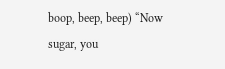boop, beep, beep) “Now sugar, you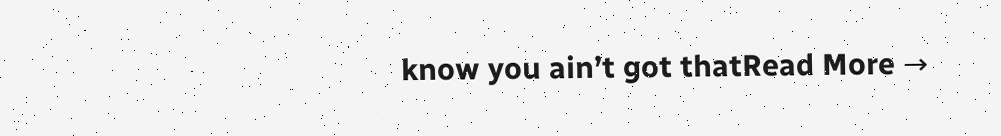know you ain’t got thatRead More →